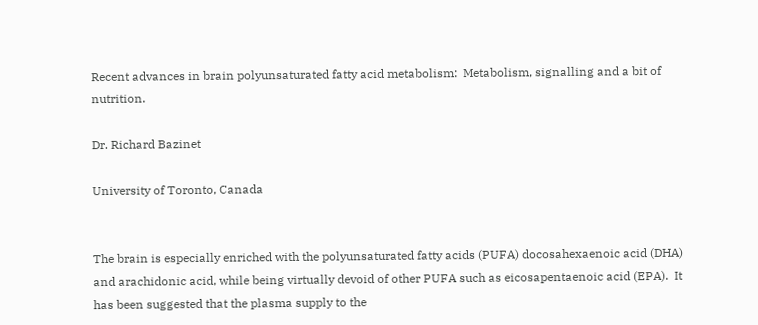Recent advances in brain polyunsaturated fatty acid metabolism:  Metabolism, signalling and a bit of nutrition.

Dr. Richard Bazinet

University of Toronto, Canada


The brain is especially enriched with the polyunsaturated fatty acids (PUFA) docosahexaenoic acid (DHA) and arachidonic acid, while being virtually devoid of other PUFA such as eicosapentaenoic acid (EPA).  It has been suggested that the plasma supply to the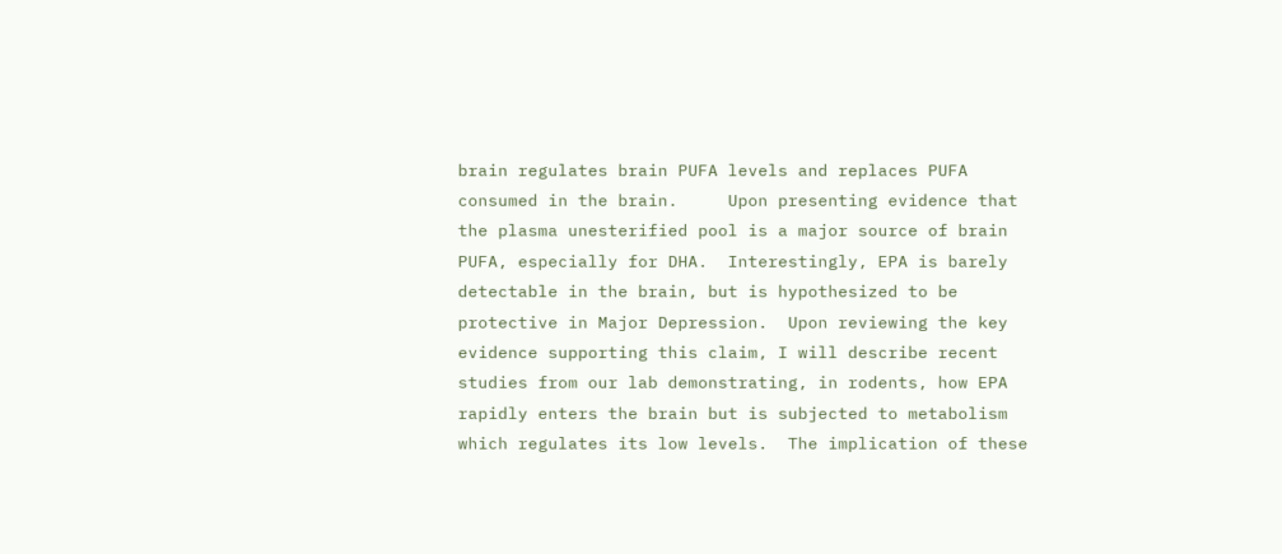brain regulates brain PUFA levels and replaces PUFA consumed in the brain.     Upon presenting evidence that the plasma unesterified pool is a major source of brain PUFA, especially for DHA.  Interestingly, EPA is barely detectable in the brain, but is hypothesized to be protective in Major Depression.  Upon reviewing the key evidence supporting this claim, I will describe recent studies from our lab demonstrating, in rodents, how EPA rapidly enters the brain but is subjected to metabolism which regulates its low levels.  The implication of these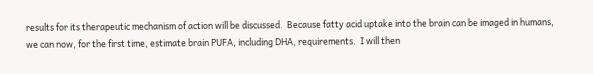results for its therapeutic mechanism of action will be discussed.  Because fatty acid uptake into the brain can be imaged in humans, we can now, for the first time, estimate brain PUFA, including DHA, requirements.  I will then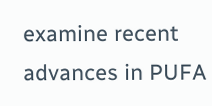examine recent advances in PUFA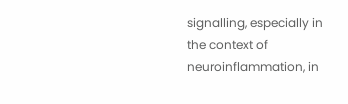signalling, especially in the context of neuroinflammation, in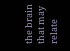the brain that may relate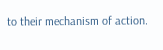to their mechanism of action.